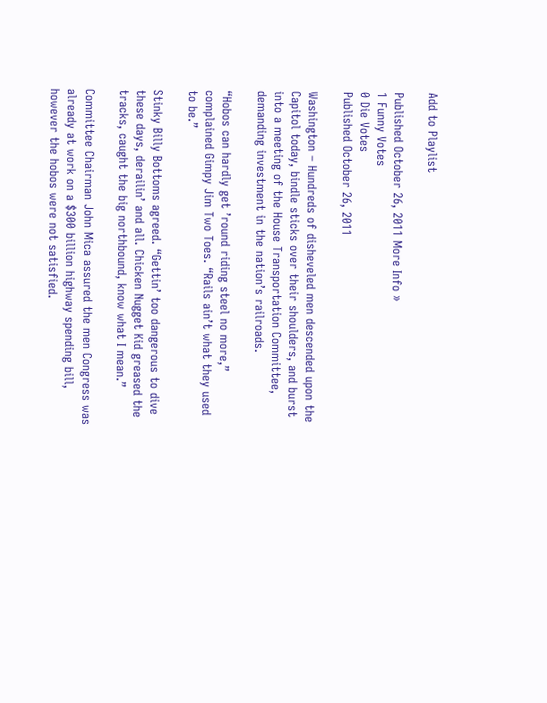Add to Playlist

Published October 26, 2011 More Info »
1 Funny Votes
0 Die Votes
Published October 26, 2011

Washington – Hundreds of disheveled men descended upon the Capitol today, bindle sticks over their shoulders, and burst into a meeting of the House Transportation Committee, demanding investment in the nation’s railroads.

“Hobos can hardly get ’round riding steel no more,” complained Gimpy Jim Two Toes. “Rails ain’t what they used to be.”

Stinky Billy Bottoms agreed. “Gettin’ too dangerous to dive these days, derailin’ and all. Chicken Nugget Kid greased the tracks, caught the big northbound, know what I mean.”

Committee Chairman John Mica assured the men Congress was already at work on a $300 billion highway spending bill, however the hobos were not satisfied.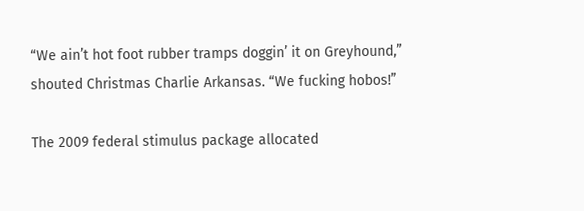“We ain’t hot foot rubber tramps doggin’ it on Greyhound,” shouted Christmas Charlie Arkansas. “We fucking hobos!”

The 2009 federal stimulus package allocated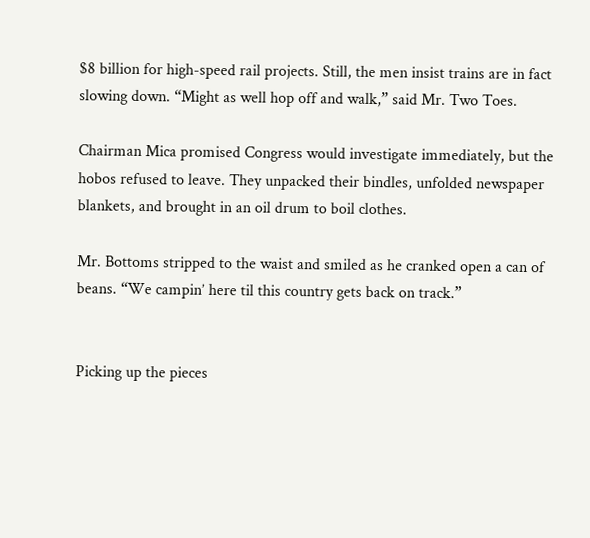$8 billion for high-speed rail projects. Still, the men insist trains are in fact slowing down. “Might as well hop off and walk,” said Mr. Two Toes.

Chairman Mica promised Congress would investigate immediately, but the hobos refused to leave. They unpacked their bindles, unfolded newspaper blankets, and brought in an oil drum to boil clothes.

Mr. Bottoms stripped to the waist and smiled as he cranked open a can of beans. “We campin’ here til this country gets back on track.”


Picking up the pieces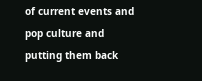of current events and pop culture and putting them back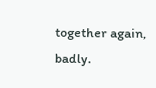together again, badly.